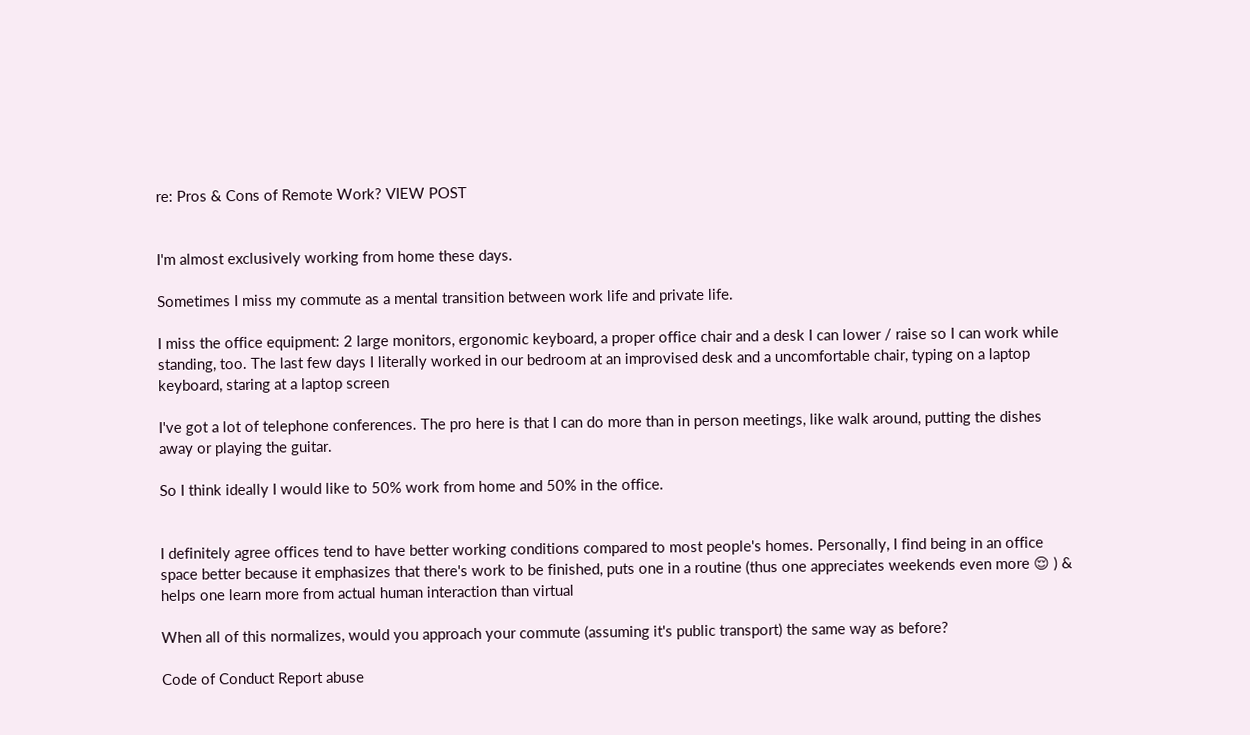re: Pros & Cons of Remote Work? VIEW POST


I'm almost exclusively working from home these days.

Sometimes I miss my commute as a mental transition between work life and private life.

I miss the office equipment: 2 large monitors, ergonomic keyboard, a proper office chair and a desk I can lower / raise so I can work while standing, too. The last few days I literally worked in our bedroom at an improvised desk and a uncomfortable chair, typing on a laptop keyboard, staring at a laptop screen

I've got a lot of telephone conferences. The pro here is that I can do more than in person meetings, like walk around, putting the dishes away or playing the guitar.

So I think ideally I would like to 50% work from home and 50% in the office.


I definitely agree offices tend to have better working conditions compared to most people's homes. Personally, I find being in an office space better because it emphasizes that there's work to be finished, puts one in a routine (thus one appreciates weekends even more 😌 ) & helps one learn more from actual human interaction than virtual

When all of this normalizes, would you approach your commute (assuming it's public transport) the same way as before?

Code of Conduct Report abuse